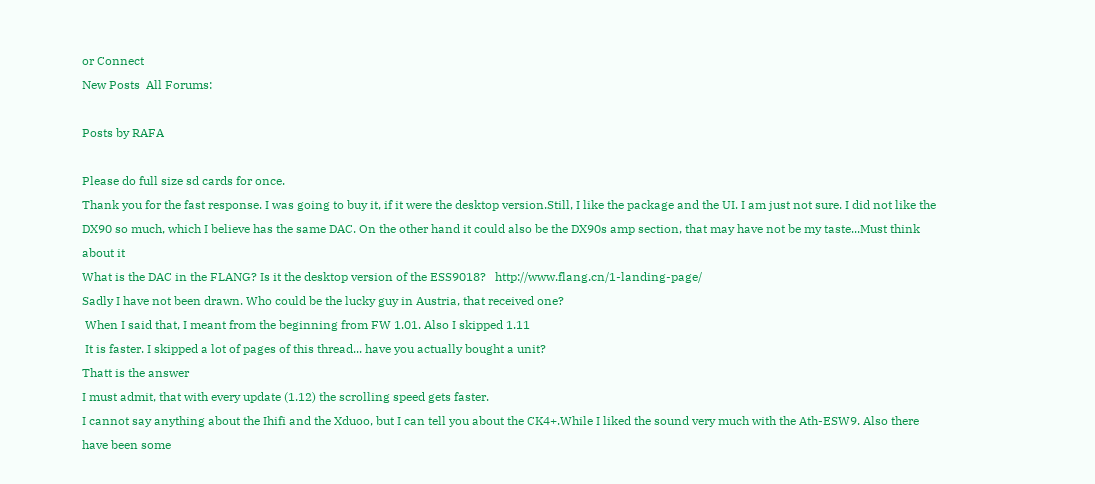or Connect
New Posts  All Forums:

Posts by RAFA

Please do full size sd cards for once.
Thank you for the fast response. I was going to buy it, if it were the desktop version.Still, I like the package and the UI. I am just not sure. I did not like the DX90 so much, which I believe has the same DAC. On the other hand it could also be the DX90s amp section, that may have not be my taste...Must think about it
What is the DAC in the FLANG? Is it the desktop version of the ESS9018?   http://www.flang.cn/1-landing-page/
Sadly I have not been drawn. Who could be the lucky guy in Austria, that received one?
 When I said that, I meant from the beginning from FW 1.01. Also I skipped 1.11
 It is faster. I skipped a lot of pages of this thread... have you actually bought a unit?
Thatt is the answer
I must admit, that with every update (1.12) the scrolling speed gets faster.
I cannot say anything about the Ihifi and the Xduoo, but I can tell you about the CK4+.While I liked the sound very much with the Ath-ESW9. Also there have been some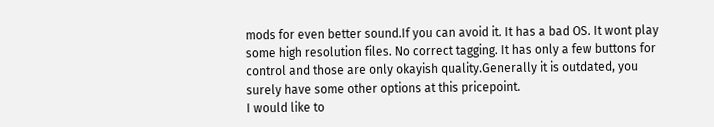mods for even better sound.If you can avoid it. It has a bad OS. It wont play some high resolution files. No correct tagging. It has only a few buttons for control and those are only okayish quality.Generally it is outdated, you surely have some other options at this pricepoint.
I would like to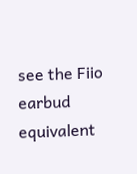see the Fiio earbud equivalent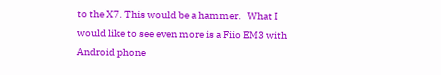to the X7. This would be a hammer.   What I would like to see even more is a Fiio EM3 with Android phone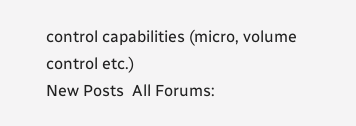control capabilities (micro, volume control etc.)
New Posts  All Forums: